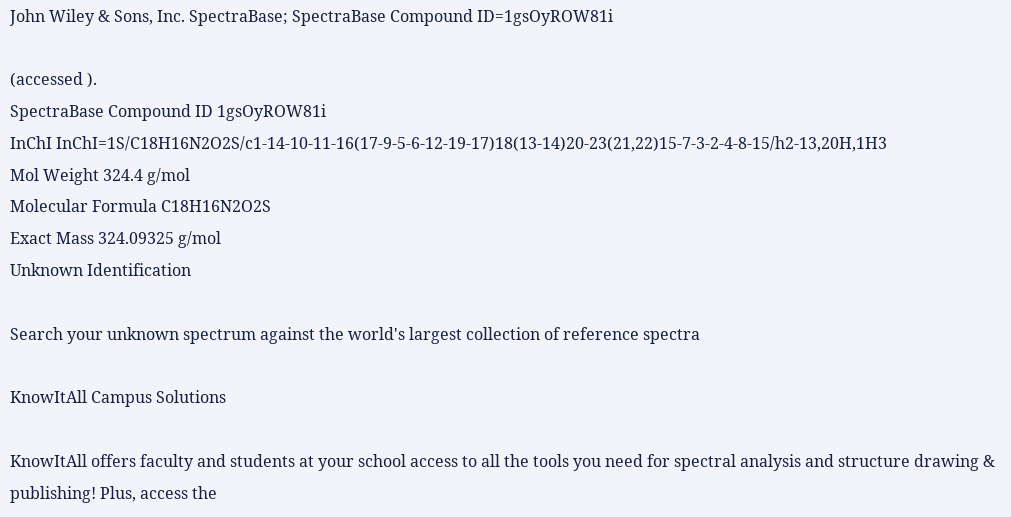John Wiley & Sons, Inc. SpectraBase; SpectraBase Compound ID=1gsOyROW81i

(accessed ).
SpectraBase Compound ID 1gsOyROW81i
InChI InChI=1S/C18H16N2O2S/c1-14-10-11-16(17-9-5-6-12-19-17)18(13-14)20-23(21,22)15-7-3-2-4-8-15/h2-13,20H,1H3
Mol Weight 324.4 g/mol
Molecular Formula C18H16N2O2S
Exact Mass 324.09325 g/mol
Unknown Identification

Search your unknown spectrum against the world's largest collection of reference spectra

KnowItAll Campus Solutions

KnowItAll offers faculty and students at your school access to all the tools you need for spectral analysis and structure drawing & publishing! Plus, access the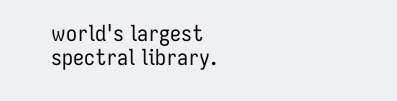world's largest spectral library.